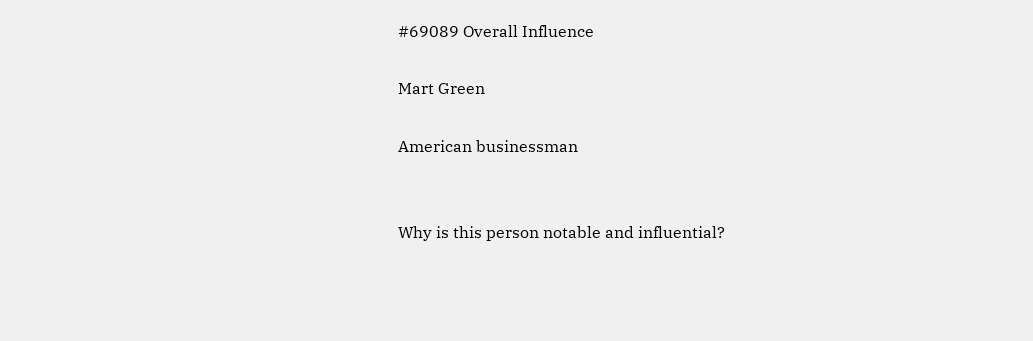#69089 Overall Influence

Mart Green

American businessman


Why is this person notable and influential?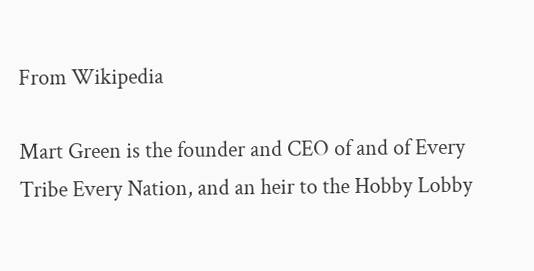From Wikipedia

Mart Green is the founder and CEO of and of Every Tribe Every Nation, and an heir to the Hobby Lobby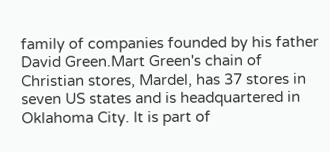family of companies founded by his father David Green.Mart Green's chain of Christian stores, Mardel, has 37 stores in seven US states and is headquartered in Oklahoma City. It is part of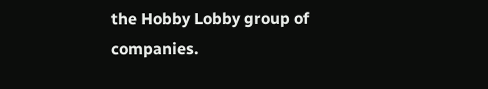the Hobby Lobby group of companies.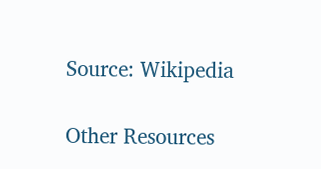Source: Wikipedia

Other Resources